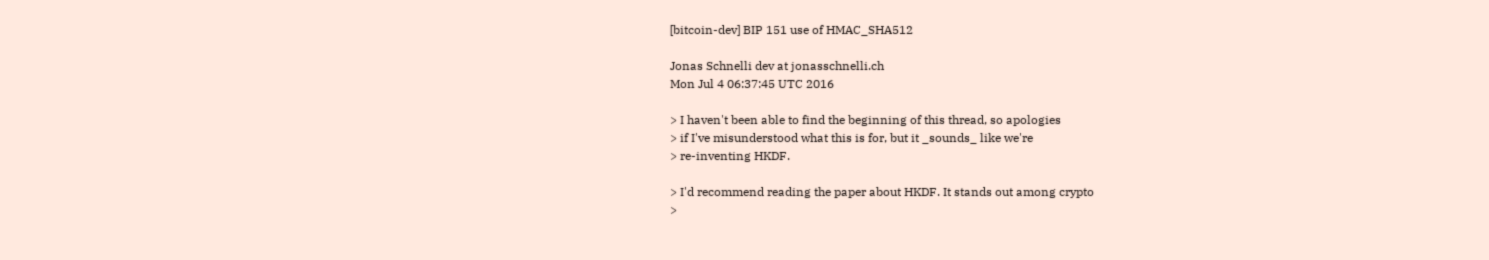[bitcoin-dev] BIP 151 use of HMAC_SHA512

Jonas Schnelli dev at jonasschnelli.ch
Mon Jul 4 06:37:45 UTC 2016

> I haven't been able to find the beginning of this thread, so apologies
> if I've misunderstood what this is for, but it _sounds_ like we're
> re-inventing HKDF.

> I'd recommend reading the paper about HKDF. It stands out among crypto
>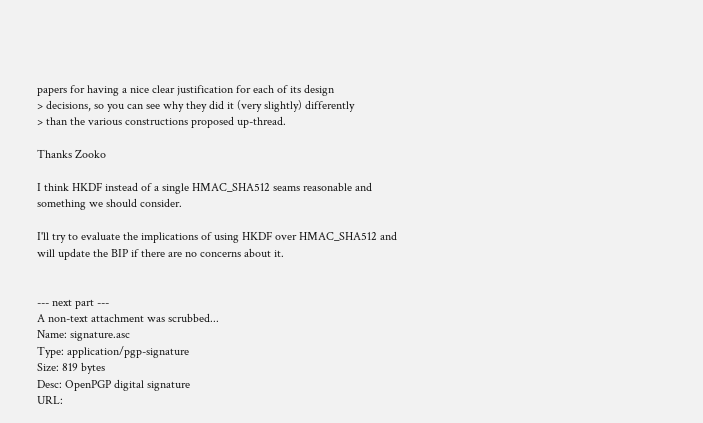papers for having a nice clear justification for each of its design
> decisions, so you can see why they did it (very slightly) differently
> than the various constructions proposed up-thread.

Thanks Zooko

I think HKDF instead of a single HMAC_SHA512 seams reasonable and
something we should consider.

I'll try to evaluate the implications of using HKDF over HMAC_SHA512 and
will update the BIP if there are no concerns about it.


--- next part ---
A non-text attachment was scrubbed...
Name: signature.asc
Type: application/pgp-signature
Size: 819 bytes
Desc: OpenPGP digital signature
URL: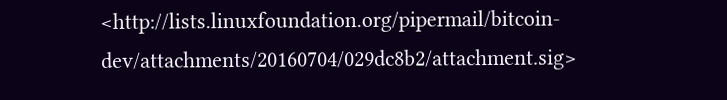<http://lists.linuxfoundation.org/pipermail/bitcoin-dev/attachments/20160704/029dc8b2/attachment.sig>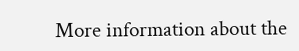More information about the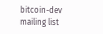bitcoin-dev mailing list